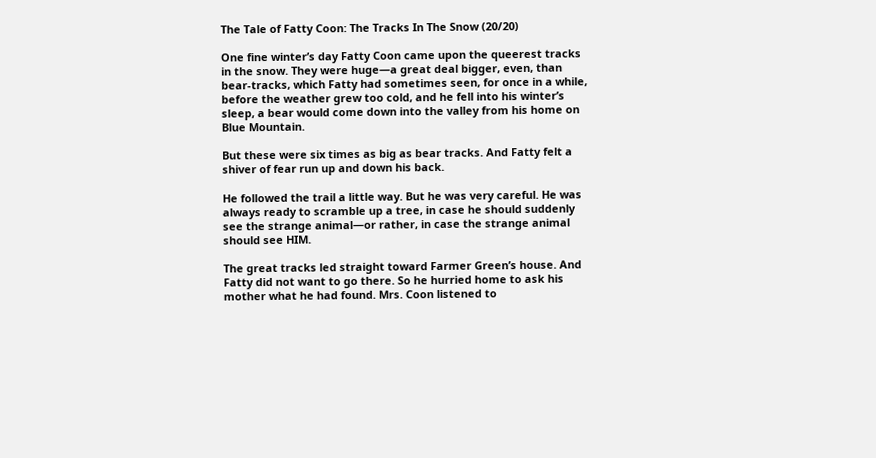The Tale of Fatty Coon: The Tracks In The Snow (20/20)

One fine winter’s day Fatty Coon came upon the queerest tracks in the snow. They were huge—a great deal bigger, even, than bear-tracks, which Fatty had sometimes seen, for once in a while, before the weather grew too cold, and he fell into his winter’s sleep, a bear would come down into the valley from his home on Blue Mountain.

But these were six times as big as bear tracks. And Fatty felt a shiver of fear run up and down his back.

He followed the trail a little way. But he was very careful. He was always ready to scramble up a tree, in case he should suddenly see the strange animal—or rather, in case the strange animal should see HIM.

The great tracks led straight toward Farmer Green’s house. And Fatty did not want to go there. So he hurried home to ask his mother what he had found. Mrs. Coon listened to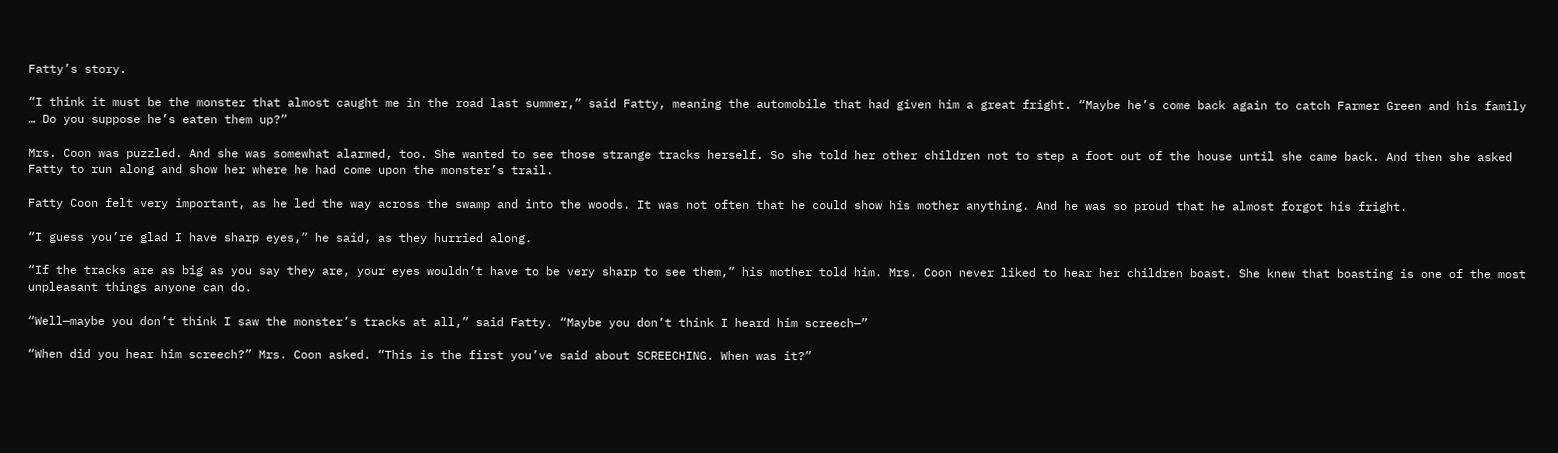Fatty’s story.

“I think it must be the monster that almost caught me in the road last summer,” said Fatty, meaning the automobile that had given him a great fright. “Maybe he’s come back again to catch Farmer Green and his family … Do you suppose he’s eaten them up?”

Mrs. Coon was puzzled. And she was somewhat alarmed, too. She wanted to see those strange tracks herself. So she told her other children not to step a foot out of the house until she came back. And then she asked Fatty to run along and show her where he had come upon the monster’s trail.

Fatty Coon felt very important, as he led the way across the swamp and into the woods. It was not often that he could show his mother anything. And he was so proud that he almost forgot his fright.

“I guess you’re glad I have sharp eyes,” he said, as they hurried along.

“If the tracks are as big as you say they are, your eyes wouldn’t have to be very sharp to see them,” his mother told him. Mrs. Coon never liked to hear her children boast. She knew that boasting is one of the most unpleasant things anyone can do.

“Well—maybe you don’t think I saw the monster’s tracks at all,” said Fatty. “Maybe you don’t think I heard him screech—”

“When did you hear him screech?” Mrs. Coon asked. “This is the first you’ve said about SCREECHING. When was it?”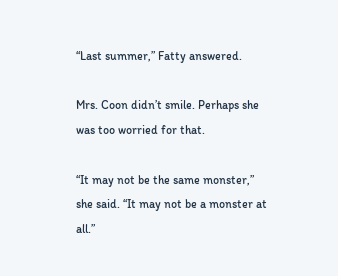“Last summer,” Fatty answered.

Mrs. Coon didn’t smile. Perhaps she was too worried for that.

“It may not be the same monster,” she said. “It may not be a monster at all.”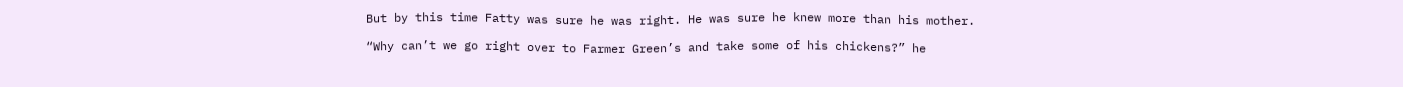But by this time Fatty was sure he was right. He was sure he knew more than his mother.

“Why can’t we go right over to Farmer Green’s and take some of his chickens?” he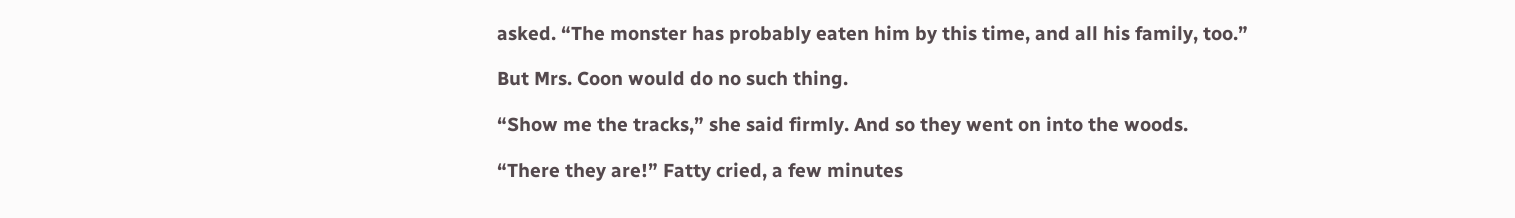asked. “The monster has probably eaten him by this time, and all his family, too.”

But Mrs. Coon would do no such thing.

“Show me the tracks,” she said firmly. And so they went on into the woods.

“There they are!” Fatty cried, a few minutes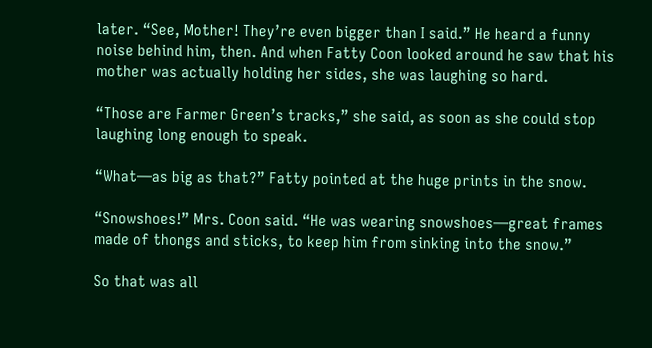later. “See, Mother! They’re even bigger than I said.” He heard a funny noise behind him, then. And when Fatty Coon looked around he saw that his mother was actually holding her sides, she was laughing so hard.

“Those are Farmer Green’s tracks,” she said, as soon as she could stop laughing long enough to speak.

“What—as big as that?” Fatty pointed at the huge prints in the snow.

“Snowshoes!” Mrs. Coon said. “He was wearing snowshoes—great frames made of thongs and sticks, to keep him from sinking into the snow.”

So that was all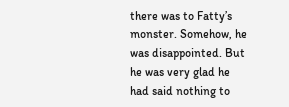there was to Fatty’s monster. Somehow, he was disappointed. But he was very glad he had said nothing to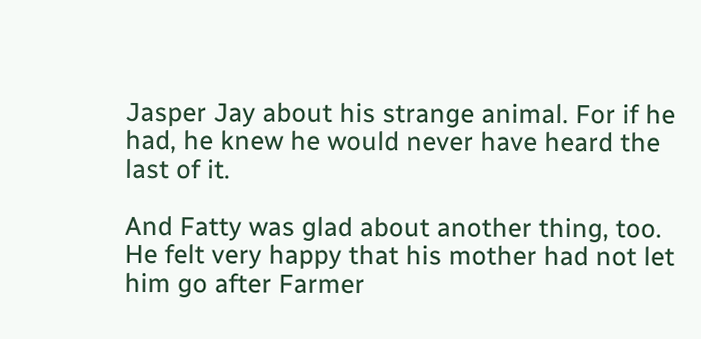Jasper Jay about his strange animal. For if he had, he knew he would never have heard the last of it.

And Fatty was glad about another thing, too. He felt very happy that his mother had not let him go after Farmer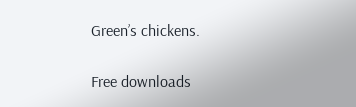Green’s chickens.

Free downloads